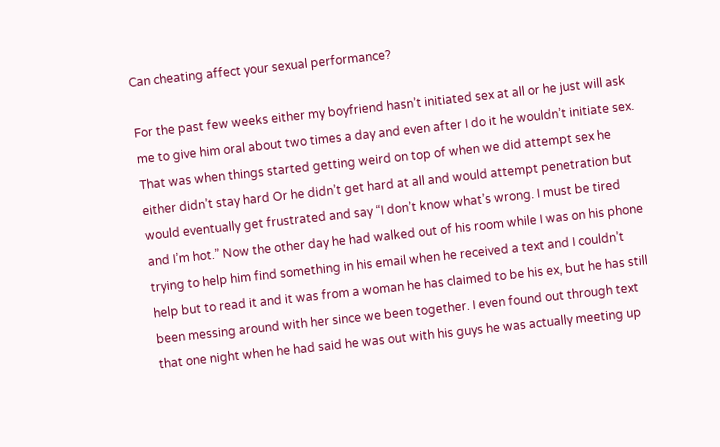Can cheating affect your sexual performance?

For the past few weeks either my boyfriend hasn’t initiated sex at all or he just will ask me to give him oral about two times a day and even after I do it he wouldn’t initiate sex. That was when things started getting weird on top of when we did attempt sex he either didn’t stay hard Or he didn’t get hard at all and would attempt penetration but would eventually get frustrated and say “I don’t know what’s wrong. I must be tired and I’m hot.” Now the other day he had walked out of his room while I was on his phone trying to help him find something in his email when he received a text and I couldn’t help but to read it and it was from a woman he has claimed to be his ex, but he has still been messing around with her since we been together. I even found out through text that one night when he had said he was out with his guys he was actually meeting up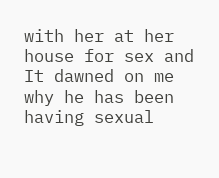with her at her house for sex and It dawned on me why he has been having sexual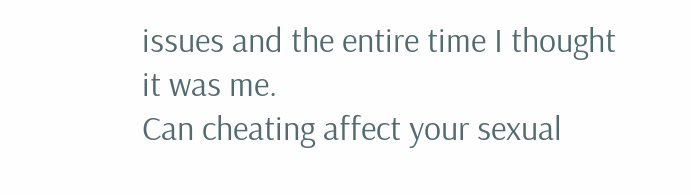issues and the entire time I thought it was me.
Can cheating affect your sexual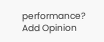performance?
Add Opinion